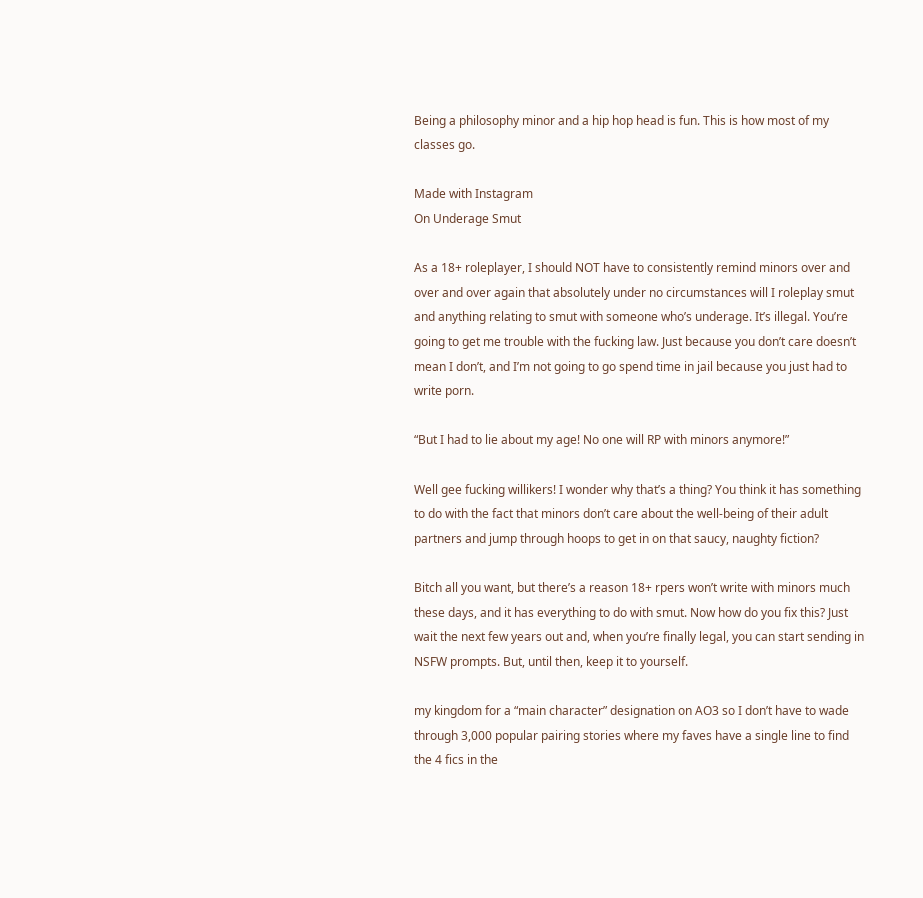Being a philosophy minor and a hip hop head is fun. This is how most of my classes go.

Made with Instagram
On Underage Smut

As a 18+ roleplayer, I should NOT have to consistently remind minors over and over and over again that absolutely under no circumstances will I roleplay smut and anything relating to smut with someone who’s underage. It’s illegal. You’re going to get me trouble with the fucking law. Just because you don’t care doesn’t mean I don’t, and I’m not going to go spend time in jail because you just had to write porn.

“But I had to lie about my age! No one will RP with minors anymore!”

Well gee fucking willikers! I wonder why that’s a thing? You think it has something to do with the fact that minors don’t care about the well-being of their adult partners and jump through hoops to get in on that saucy, naughty fiction?

Bitch all you want, but there’s a reason 18+ rpers won’t write with minors much these days, and it has everything to do with smut. Now how do you fix this? Just wait the next few years out and, when you’re finally legal, you can start sending in NSFW prompts. But, until then, keep it to yourself.

my kingdom for a “main character” designation on AO3 so I don’t have to wade through 3,000 popular pairing stories where my faves have a single line to find the 4 fics in the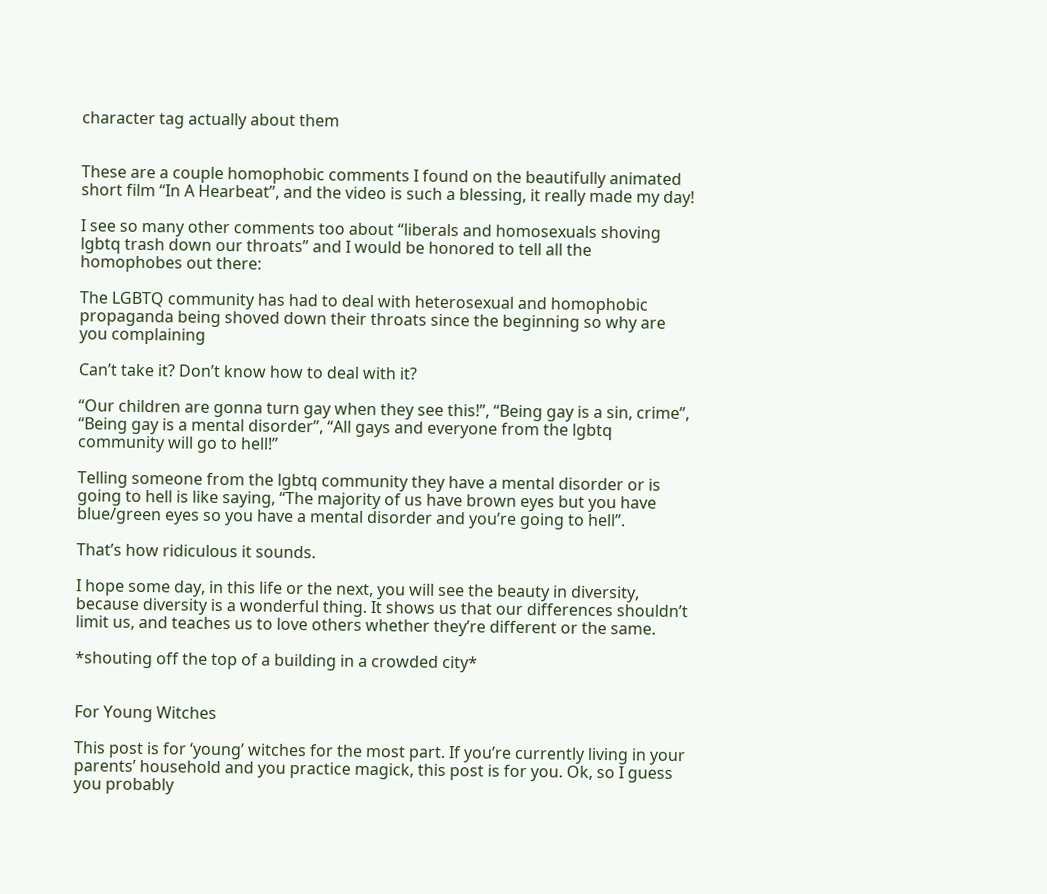character tag actually about them


These are a couple homophobic comments I found on the beautifully animated short film “In A Hearbeat”, and the video is such a blessing, it really made my day!

I see so many other comments too about “liberals and homosexuals shoving lgbtq trash down our throats” and I would be honored to tell all the homophobes out there:

The LGBTQ community has had to deal with heterosexual and homophobic propaganda being shoved down their throats since the beginning so why are you complaining

Can’t take it? Don’t know how to deal with it?

“Our children are gonna turn gay when they see this!”, “Being gay is a sin, crime”, “Being gay is a mental disorder”, “All gays and everyone from the lgbtq community will go to hell!”

Telling someone from the lgbtq community they have a mental disorder or is going to hell is like saying, “The majority of us have brown eyes but you have blue/green eyes so you have a mental disorder and you’re going to hell”.

That’s how ridiculous it sounds.

I hope some day, in this life or the next, you will see the beauty in diversity, because diversity is a wonderful thing. It shows us that our differences shouldn’t limit us, and teaches us to love others whether they’re different or the same.

*shouting off the top of a building in a crowded city*


For Young Witches

This post is for ‘young’ witches for the most part. If you’re currently living in your parents’ household and you practice magick, this post is for you. Ok, so I guess you probably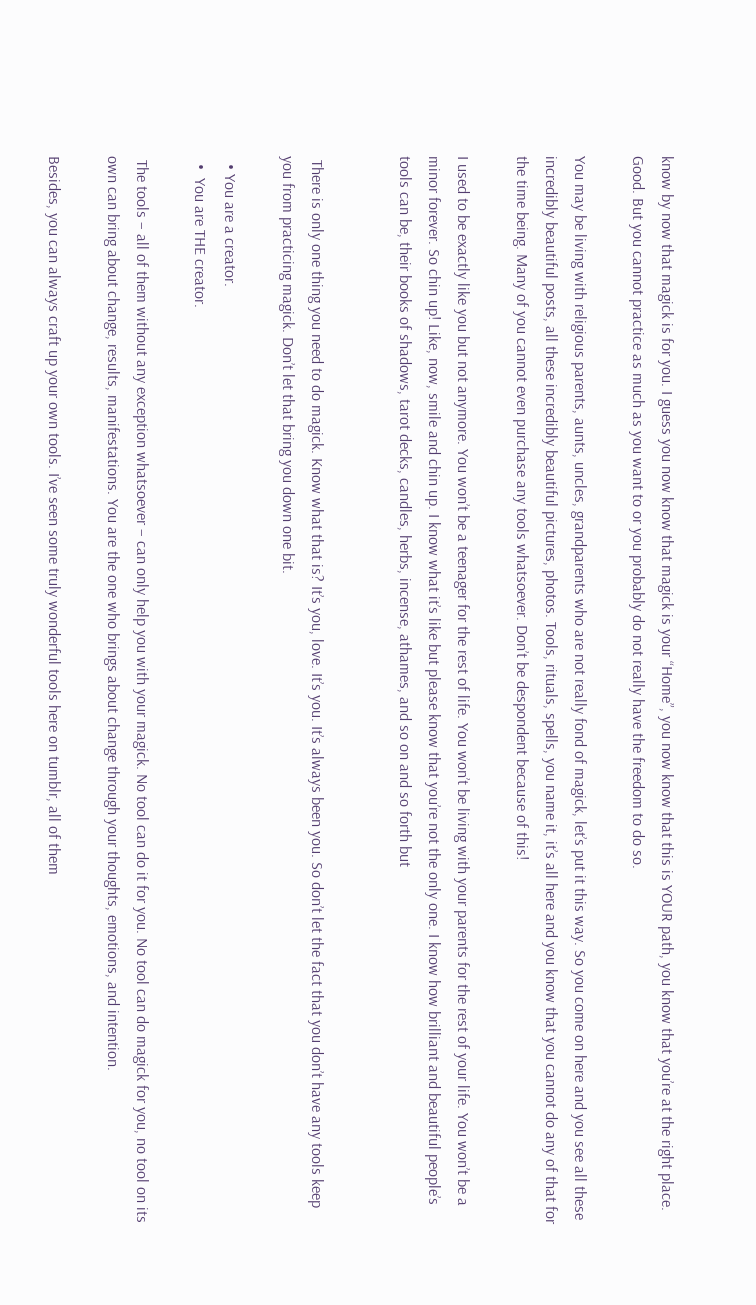know by now that magick is for you. I guess you now know that magick is your “Home”, you now know that this is YOUR path, you know that you’re at the right place. Good. But you cannot practice as much as you want to or you probably do not really have the freedom to do so.

You may be living with religious parents, aunts, uncles, grandparents who are not really fond of magick, let’s put it this way. So you come on here and you see all these incredibly beautiful posts, all these incredibly beautiful pictures, photos. Tools, rituals, spells, you name it, it’s all here and you know that you cannot do any of that for the time being. Many of you cannot even purchase any tools whatsoever. Don’t be despondent because of this!

I used to be exactly like you but not anymore. You won’t be a teenager for the rest of life. You won’t be living with your parents for the rest of your life. You won’t be a minor forever. So chin up! Like, now, smile and chin up. I know what it’s like but please know that you’re not the only one. I know how brilliant and beautiful people’s tools can be, their books of shadows, tarot decks, candles, herbs, incense, athames, and so on and so forth but


 There is only one thing you need to do magick. Know what that is? It’s you, love. It’s you. It’s always been you. So don’t let the fact that you don’t have any tools keep you from practicing magick. Don’t let that bring you down one bit.

  • You are a creator.
  •  You are THE creator.

 The tools – all of them without any exception whatsoever – can only help you with your magick. No tool can do it for you. No tool can do magick for you, no tool on its own can bring about change, results, manifestations. You are the one who brings about change through your thoughts, emotions, and intention.

Besides, you can always craft up your own tools. I’ve seen some truly wonderful tools here on tumblr, all of them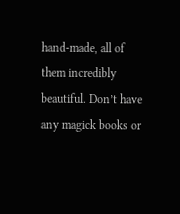hand-made, all of them incredibly beautiful. Don’t have any magick books or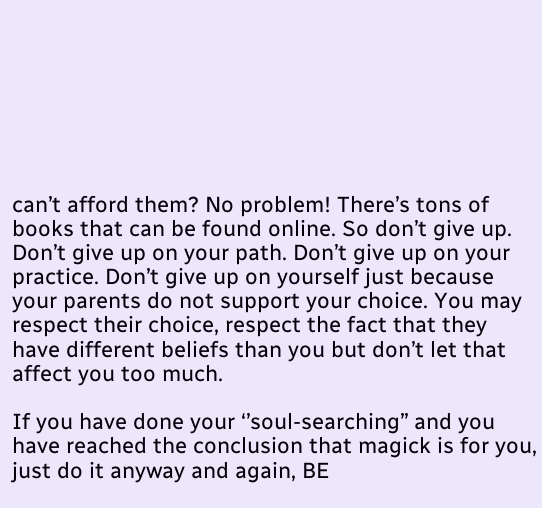can’t afford them? No problem! There’s tons of books that can be found online. So don’t give up. Don’t give up on your path. Don’t give up on your practice. Don’t give up on yourself just because your parents do not support your choice. You may respect their choice, respect the fact that they have different beliefs than you but don’t let that affect you too much.

If you have done your ‘’soul-searching’’ and you have reached the conclusion that magick is for you, just do it anyway and again, BE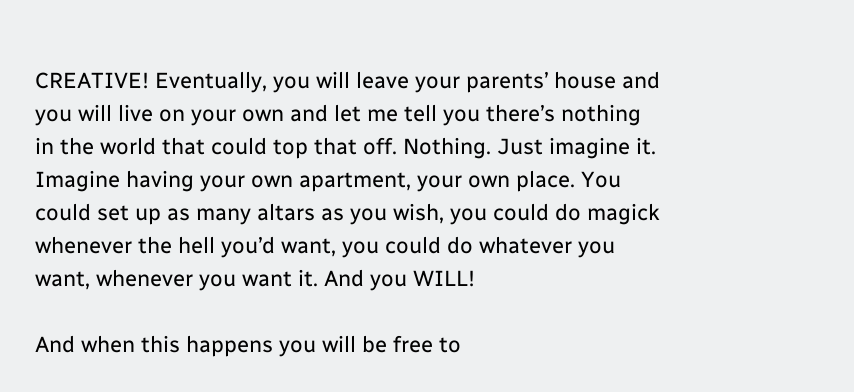CREATIVE! Eventually, you will leave your parents’ house and you will live on your own and let me tell you there’s nothing in the world that could top that off. Nothing. Just imagine it. Imagine having your own apartment, your own place. You could set up as many altars as you wish, you could do magick whenever the hell you’d want, you could do whatever you want, whenever you want it. And you WILL!

And when this happens you will be free to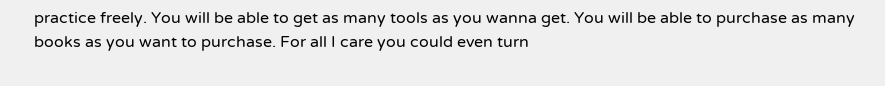practice freely. You will be able to get as many tools as you wanna get. You will be able to purchase as many books as you want to purchase. For all I care you could even turn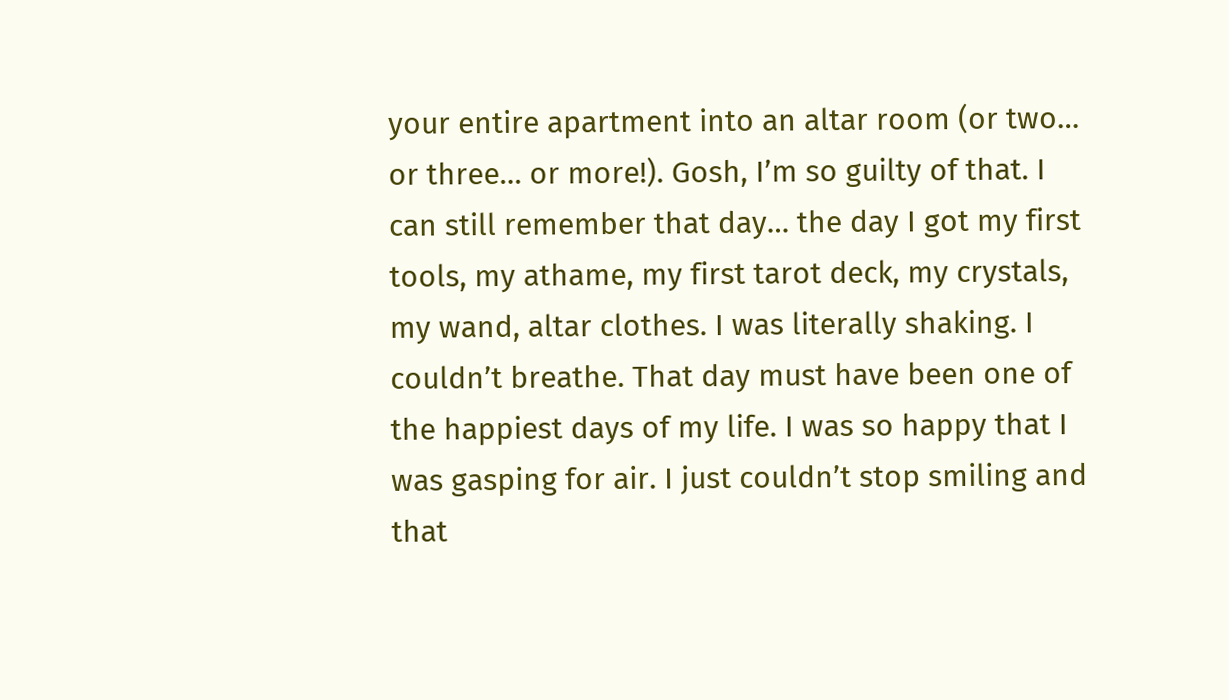your entire apartment into an altar room (or two… or three… or more!). Gosh, I’m so guilty of that. I can still remember that day… the day I got my first tools, my athame, my first tarot deck, my crystals, my wand, altar clothes. I was literally shaking. I couldn’t breathe. That day must have been one of the happiest days of my life. I was so happy that I was gasping for air. I just couldn’t stop smiling and that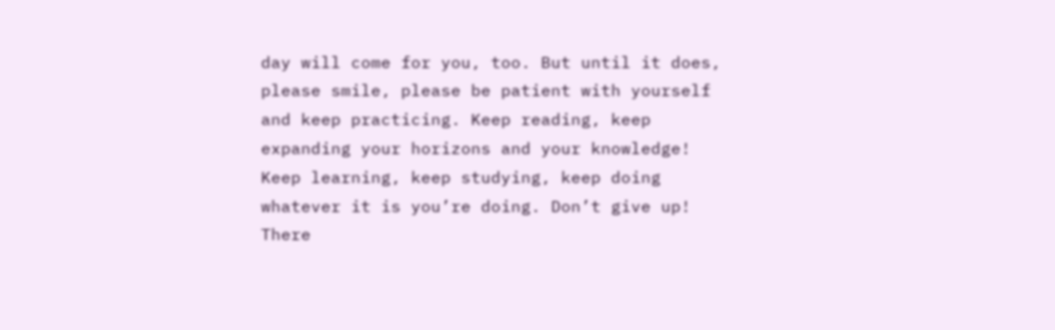day will come for you, too. But until it does, please smile, please be patient with yourself and keep practicing. Keep reading, keep expanding your horizons and your knowledge! Keep learning, keep studying, keep doing whatever it is you’re doing. Don’t give up! There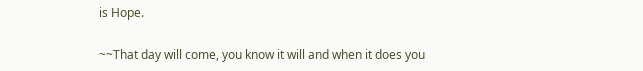is Hope.

~~That day will come, you know it will and when it does you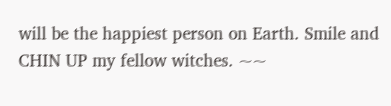will be the happiest person on Earth. Smile and CHIN UP my fellow witches. ~~